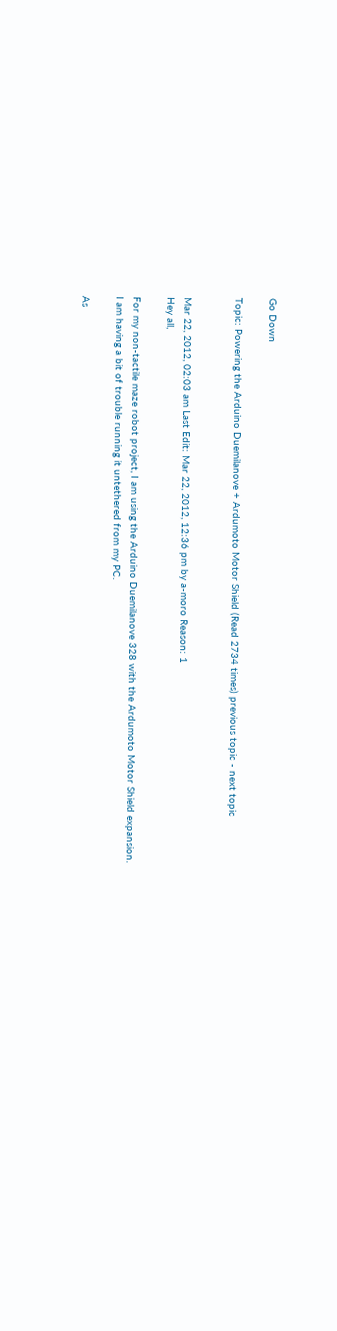Go Down

Topic: Powering the Arduino Duemilanove + Ardumoto Motor Shield (Read 2734 times) previous topic - next topic


Mar 22, 2012, 02:03 am Last Edit: Mar 22, 2012, 12:36 pm by a-moro Reason: 1
Hey all,

For my non-tactile maze robot project, I am using the Arduino Duemilanove 328 with the Ardumoto Motor Shield expansion.
I am having a bit of trouble running it untethered from my PC.

As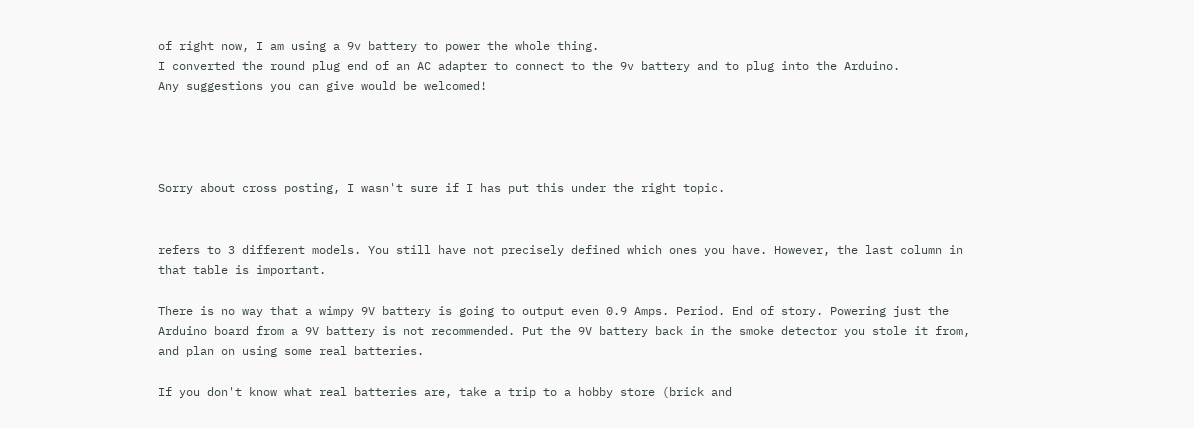of right now, I am using a 9v battery to power the whole thing.
I converted the round plug end of an AC adapter to connect to the 9v battery and to plug into the Arduino.
Any suggestions you can give would be welcomed!




Sorry about cross posting, I wasn't sure if I has put this under the right topic.


refers to 3 different models. You still have not precisely defined which ones you have. However, the last column in that table is important.

There is no way that a wimpy 9V battery is going to output even 0.9 Amps. Period. End of story. Powering just the Arduino board from a 9V battery is not recommended. Put the 9V battery back in the smoke detector you stole it from, and plan on using some real batteries.

If you don't know what real batteries are, take a trip to a hobby store (brick and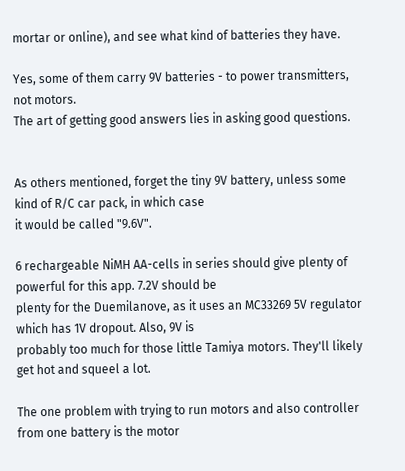mortar or online), and see what kind of batteries they have.

Yes, some of them carry 9V batteries - to power transmitters, not motors.
The art of getting good answers lies in asking good questions.


As others mentioned, forget the tiny 9V battery, unless some kind of R/C car pack, in which case
it would be called "9.6V".

6 rechargeable NiMH AA-cells in series should give plenty of powerful for this app. 7.2V should be
plenty for the Duemilanove, as it uses an MC33269 5V regulator which has 1V dropout. Also, 9V is
probably too much for those little Tamiya motors. They'll likely get hot and squeel a lot.

The one problem with trying to run motors and also controller from one battery is the motor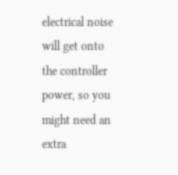electrical noise will get onto the controller power, so you might need an extra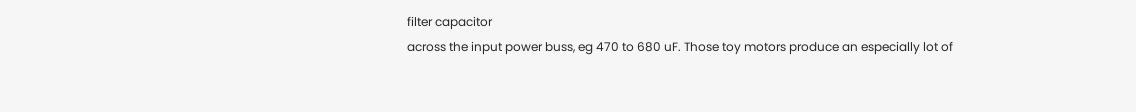filter capacitor
across the input power buss, eg 470 to 680 uF. Those toy motors produce an especially lot of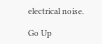electrical noise.

Go Up